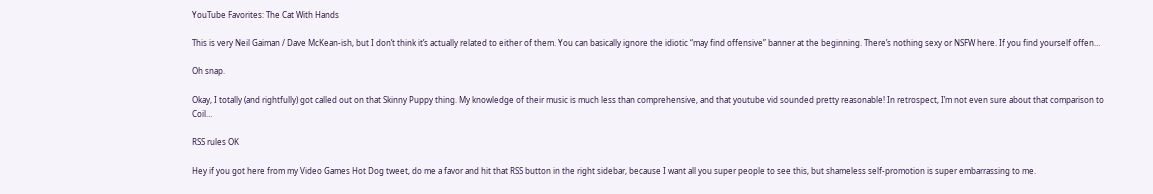YouTube Favorites: The Cat With Hands

This is very Neil Gaiman / Dave McKean-ish, but I don’t think it’s actually related to either of them. You can basically ignore the idiotic “may find offensive” banner at the beginning. There’s nothing sexy or NSFW here. If you find yourself offen…

Oh snap.

Okay, I totally (and rightfully) got called out on that Skinny Puppy thing. My knowledge of their music is much less than comprehensive, and that youtube vid sounded pretty reasonable! In retrospect, I’m not even sure about that comparison to Coil…

RSS rules OK

Hey if you got here from my Video Games Hot Dog tweet, do me a favor and hit that RSS button in the right sidebar, because I want all you super people to see this, but shameless self-promotion is super embarrassing to me.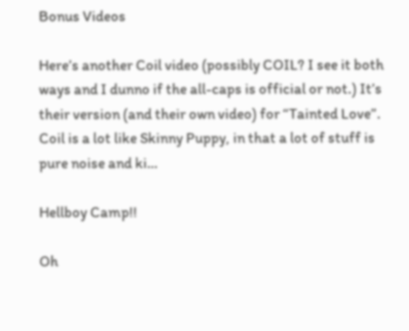Bonus Videos

Here’s another Coil video (possibly COIL? I see it both ways and I dunno if the all-caps is official or not.) It’s their version (and their own video) for “Tainted Love”. Coil is a lot like Skinny Puppy, in that a lot of stuff is pure noise and ki…

Hellboy Camp!!

Oh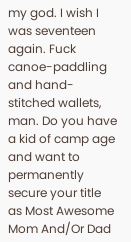my god. I wish I was seventeen again. Fuck canoe-paddling and hand-stitched wallets, man. Do you have a kid of camp age and want to permanently secure your title as Most Awesome Mom And/Or Dad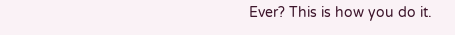Ever? This is how you do it.